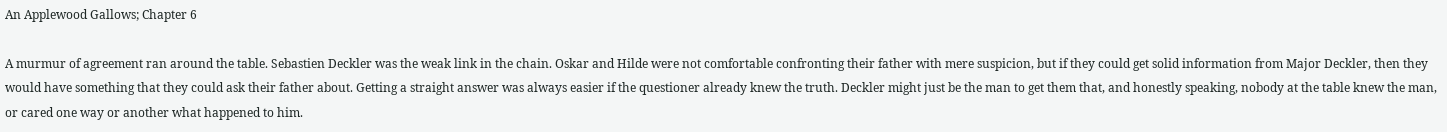An Applewood Gallows; Chapter 6

A murmur of agreement ran around the table. Sebastien Deckler was the weak link in the chain. Oskar and Hilde were not comfortable confronting their father with mere suspicion, but if they could get solid information from Major Deckler, then they would have something that they could ask their father about. Getting a straight answer was always easier if the questioner already knew the truth. Deckler might just be the man to get them that, and honestly speaking, nobody at the table knew the man, or cared one way or another what happened to him.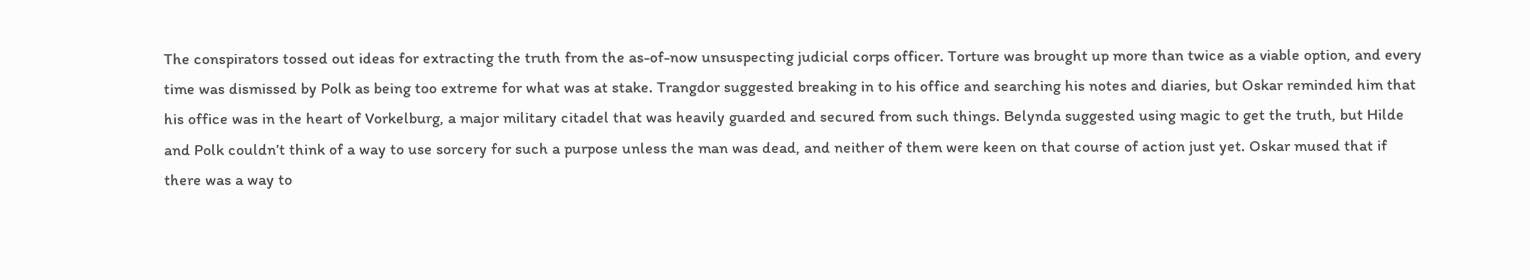The conspirators tossed out ideas for extracting the truth from the as-of-now unsuspecting judicial corps officer. Torture was brought up more than twice as a viable option, and every time was dismissed by Polk as being too extreme for what was at stake. Trangdor suggested breaking in to his office and searching his notes and diaries, but Oskar reminded him that his office was in the heart of Vorkelburg, a major military citadel that was heavily guarded and secured from such things. Belynda suggested using magic to get the truth, but Hilde and Polk couldn’t think of a way to use sorcery for such a purpose unless the man was dead, and neither of them were keen on that course of action just yet. Oskar mused that if there was a way to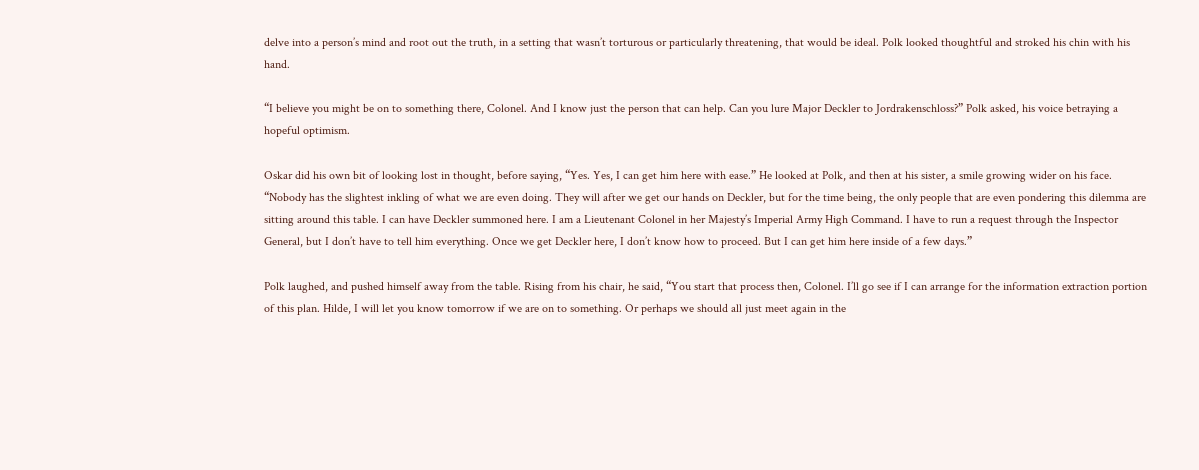delve into a person’s mind and root out the truth, in a setting that wasn’t torturous or particularly threatening, that would be ideal. Polk looked thoughtful and stroked his chin with his hand.

“I believe you might be on to something there, Colonel. And I know just the person that can help. Can you lure Major Deckler to Jordrakenschloss?” Polk asked, his voice betraying a hopeful optimism.

Oskar did his own bit of looking lost in thought, before saying, “Yes. Yes, I can get him here with ease.” He looked at Polk, and then at his sister, a smile growing wider on his face. “Nobody has the slightest inkling of what we are even doing. They will after we get our hands on Deckler, but for the time being, the only people that are even pondering this dilemma are sitting around this table. I can have Deckler summoned here. I am a Lieutenant Colonel in her Majesty’s Imperial Army High Command. I have to run a request through the Inspector General, but I don’t have to tell him everything. Once we get Deckler here, I don’t know how to proceed. But I can get him here inside of a few days.”

Polk laughed, and pushed himself away from the table. Rising from his chair, he said, “You start that process then, Colonel. I’ll go see if I can arrange for the information extraction portion of this plan. Hilde, I will let you know tomorrow if we are on to something. Or perhaps we should all just meet again in the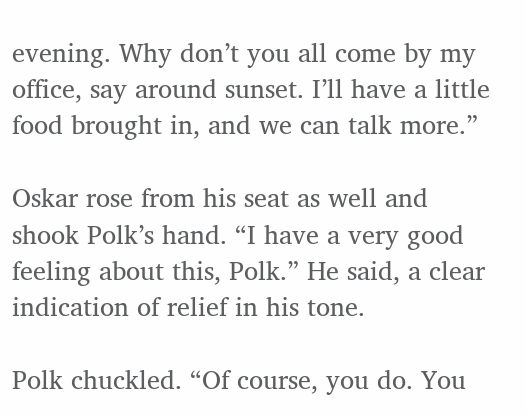evening. Why don’t you all come by my office, say around sunset. I’ll have a little food brought in, and we can talk more.”

Oskar rose from his seat as well and shook Polk’s hand. “I have a very good feeling about this, Polk.” He said, a clear indication of relief in his tone.

Polk chuckled. “Of course, you do. You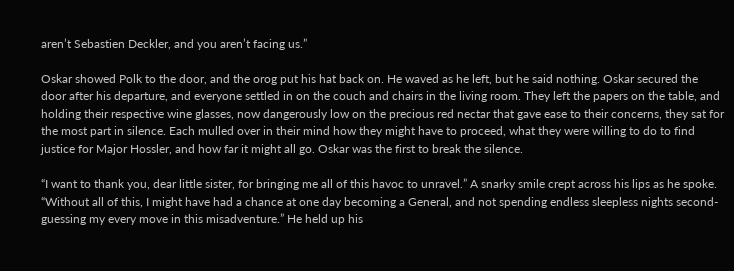aren’t Sebastien Deckler, and you aren’t facing us.”

Oskar showed Polk to the door, and the orog put his hat back on. He waved as he left, but he said nothing. Oskar secured the door after his departure, and everyone settled in on the couch and chairs in the living room. They left the papers on the table, and holding their respective wine glasses, now dangerously low on the precious red nectar that gave ease to their concerns, they sat for the most part in silence. Each mulled over in their mind how they might have to proceed, what they were willing to do to find justice for Major Hossler, and how far it might all go. Oskar was the first to break the silence.

“I want to thank you, dear little sister, for bringing me all of this havoc to unravel.” A snarky smile crept across his lips as he spoke. “Without all of this, I might have had a chance at one day becoming a General, and not spending endless sleepless nights second-guessing my every move in this misadventure.” He held up his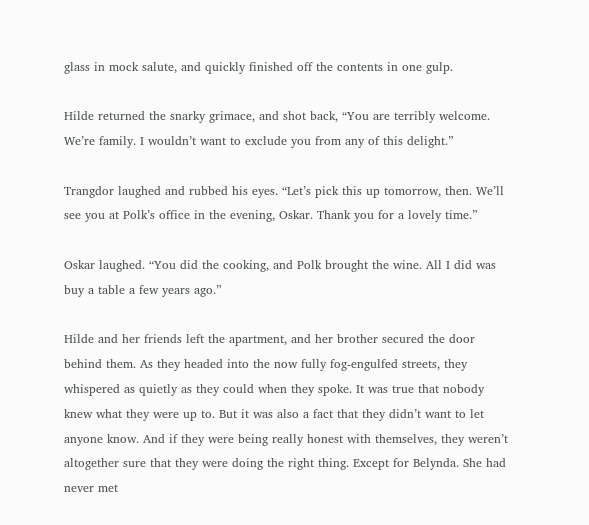glass in mock salute, and quickly finished off the contents in one gulp.

Hilde returned the snarky grimace, and shot back, “You are terribly welcome. We’re family. I wouldn’t want to exclude you from any of this delight.”

Trangdor laughed and rubbed his eyes. “Let’s pick this up tomorrow, then. We’ll see you at Polk’s office in the evening, Oskar. Thank you for a lovely time.”

Oskar laughed. “You did the cooking, and Polk brought the wine. All I did was buy a table a few years ago.”

Hilde and her friends left the apartment, and her brother secured the door behind them. As they headed into the now fully fog-engulfed streets, they whispered as quietly as they could when they spoke. It was true that nobody knew what they were up to. But it was also a fact that they didn’t want to let anyone know. And if they were being really honest with themselves, they weren’t altogether sure that they were doing the right thing. Except for Belynda. She had never met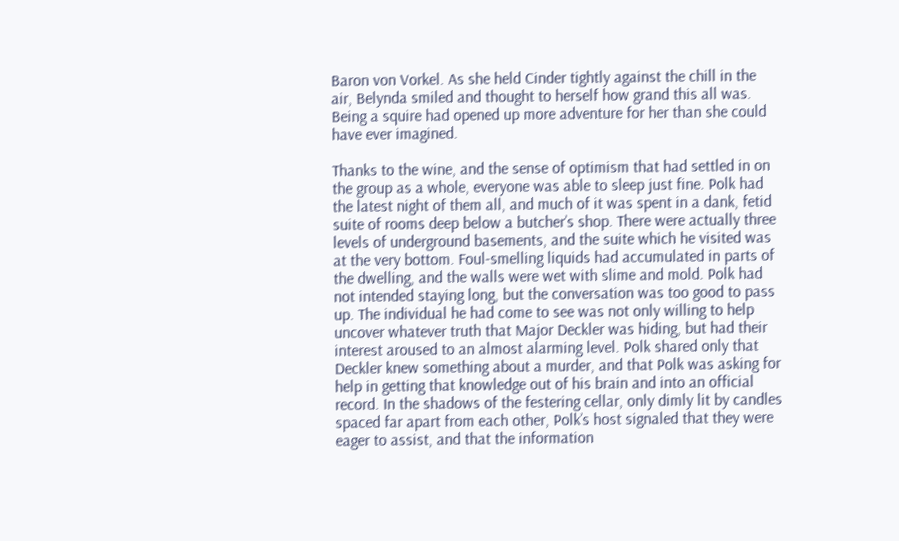Baron von Vorkel. As she held Cinder tightly against the chill in the air, Belynda smiled and thought to herself how grand this all was. Being a squire had opened up more adventure for her than she could have ever imagined.

Thanks to the wine, and the sense of optimism that had settled in on the group as a whole, everyone was able to sleep just fine. Polk had the latest night of them all, and much of it was spent in a dank, fetid suite of rooms deep below a butcher’s shop. There were actually three levels of underground basements, and the suite which he visited was at the very bottom. Foul-smelling liquids had accumulated in parts of the dwelling, and the walls were wet with slime and mold. Polk had not intended staying long, but the conversation was too good to pass up. The individual he had come to see was not only willing to help uncover whatever truth that Major Deckler was hiding, but had their interest aroused to an almost alarming level. Polk shared only that Deckler knew something about a murder, and that Polk was asking for help in getting that knowledge out of his brain and into an official record. In the shadows of the festering cellar, only dimly lit by candles spaced far apart from each other, Polk’s host signaled that they were eager to assist, and that the information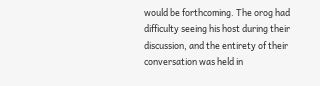would be forthcoming. The orog had difficulty seeing his host during their discussion, and the entirety of their conversation was held in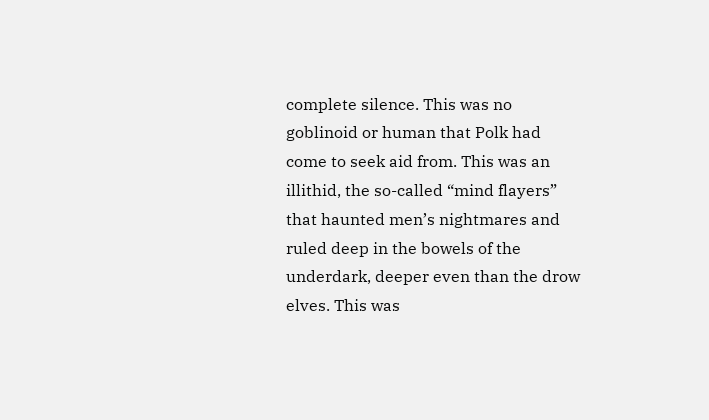complete silence. This was no goblinoid or human that Polk had come to seek aid from. This was an illithid, the so-called “mind flayers” that haunted men’s nightmares and ruled deep in the bowels of the underdark, deeper even than the drow elves. This was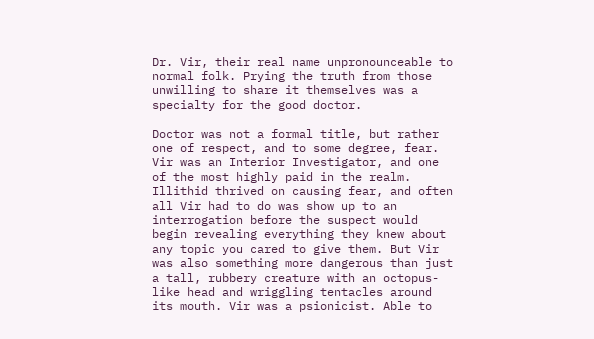Dr. Vir, their real name unpronounceable to normal folk. Prying the truth from those unwilling to share it themselves was a specialty for the good doctor.

Doctor was not a formal title, but rather one of respect, and to some degree, fear. Vir was an Interior Investigator, and one of the most highly paid in the realm. Illithid thrived on causing fear, and often all Vir had to do was show up to an interrogation before the suspect would begin revealing everything they knew about any topic you cared to give them. But Vir was also something more dangerous than just a tall, rubbery creature with an octopus-like head and wriggling tentacles around its mouth. Vir was a psionicist. Able to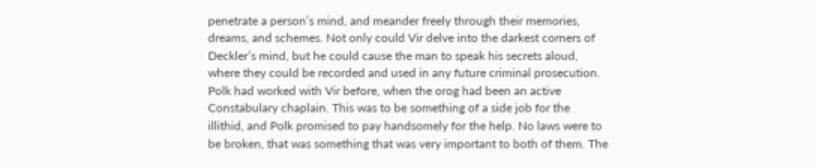penetrate a person’s mind, and meander freely through their memories, dreams, and schemes. Not only could Vir delve into the darkest corners of Deckler’s mind, but he could cause the man to speak his secrets aloud, where they could be recorded and used in any future criminal prosecution. Polk had worked with Vir before, when the orog had been an active Constabulary chaplain. This was to be something of a side job for the illithid, and Polk promised to pay handsomely for the help. No laws were to be broken, that was something that was very important to both of them. The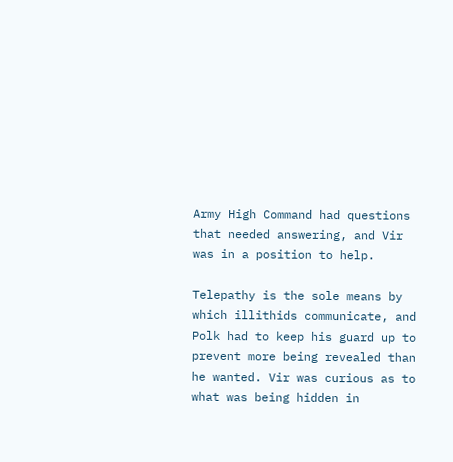Army High Command had questions that needed answering, and Vir was in a position to help.

Telepathy is the sole means by which illithids communicate, and Polk had to keep his guard up to prevent more being revealed than he wanted. Vir was curious as to what was being hidden in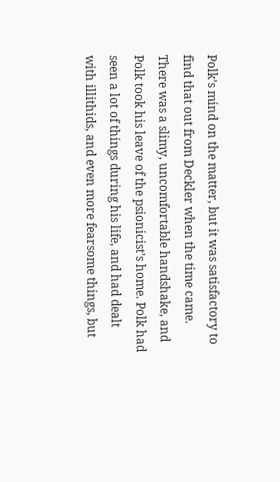Polk’s mind on the matter, but it was satisfactory to find that out from Deckler when the time came. There was a slimy, uncomfortable handshake, and Polk took his leave of the psionicist’s home. Polk had seen a lot of things during his life, and had dealt with illithids, and even more fearsome things, but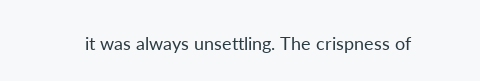it was always unsettling. The crispness of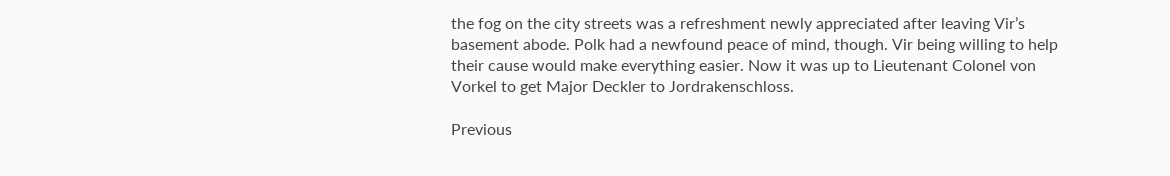the fog on the city streets was a refreshment newly appreciated after leaving Vir’s basement abode. Polk had a newfound peace of mind, though. Vir being willing to help their cause would make everything easier. Now it was up to Lieutenant Colonel von Vorkel to get Major Deckler to Jordrakenschloss.

Previous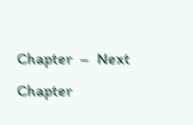Chapter  –  Next Chapter